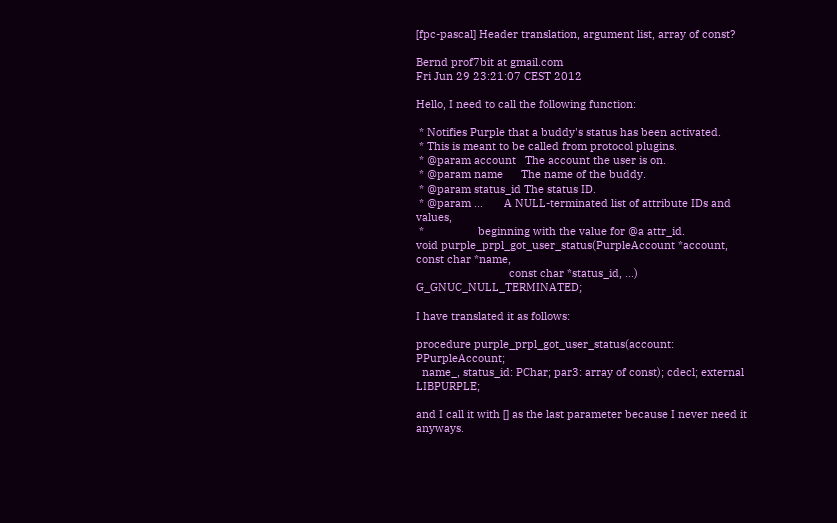[fpc-pascal] Header translation, argument list, array of const?

Bernd prof7bit at gmail.com
Fri Jun 29 23:21:07 CEST 2012

Hello, I need to call the following function:

 * Notifies Purple that a buddy's status has been activated.
 * This is meant to be called from protocol plugins.
 * @param account   The account the user is on.
 * @param name      The name of the buddy.
 * @param status_id The status ID.
 * @param ...       A NULL-terminated list of attribute IDs and values,
 *                  beginning with the value for @a attr_id.
void purple_prpl_got_user_status(PurpleAccount *account, const char *name,
                               const char *status_id, ...) G_GNUC_NULL_TERMINATED;

I have translated it as follows:

procedure purple_prpl_got_user_status(account: PPurpleAccount;
  name_, status_id: PChar; par3: array of const); cdecl; external LIBPURPLE;

and I call it with [] as the last parameter because I never need it
anyways.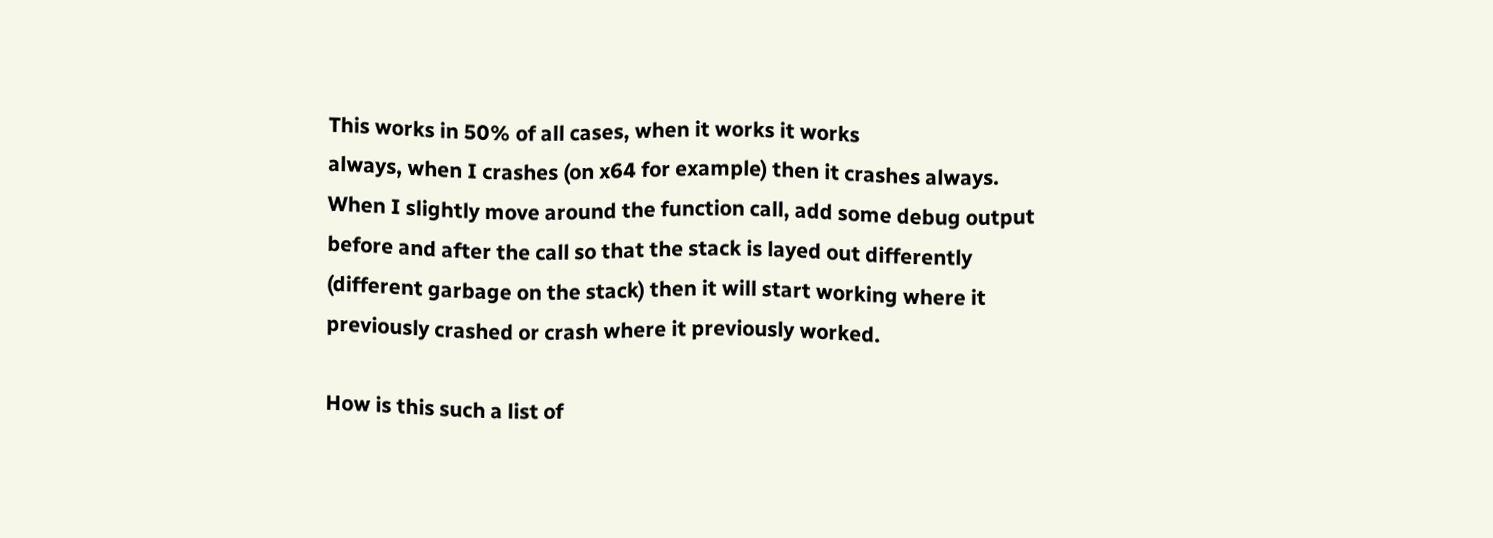This works in 50% of all cases, when it works it works
always, when I crashes (on x64 for example) then it crashes always.
When I slightly move around the function call, add some debug output
before and after the call so that the stack is layed out differently
(different garbage on the stack) then it will start working where it
previously crashed or crash where it previously worked.

How is this such a list of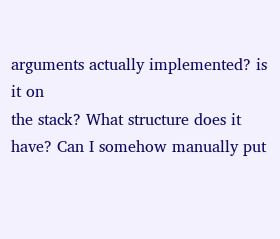arguments actually implemented? is it on
the stack? What structure does it have? Can I somehow manually put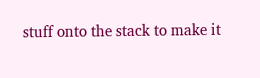stuff onto the stack to make it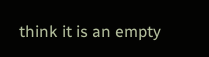think it is an empty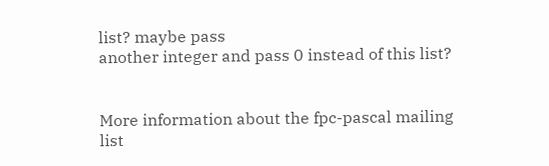list? maybe pass
another integer and pass 0 instead of this list?


More information about the fpc-pascal mailing list